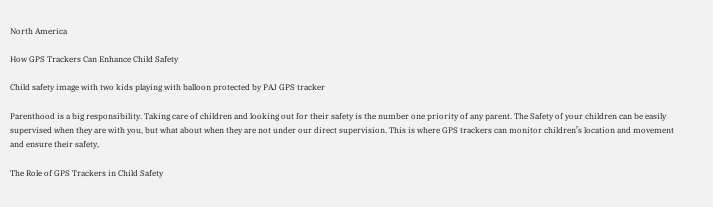North America

How GPS Trackers Can Enhance Child Safety

Child safety image with two kids playing with balloon protected by PAJ GPS tracker

Parenthood is a big responsibility. Taking care of children and looking out for their safety is the number one priority of any parent. The Safety of your children can be easily supervised when they are with you, but what about when they are not under our direct supervision. This is where GPS trackers can monitor children’s location and movement and ensure their safety,

The Role of GPS Trackers in Child Safety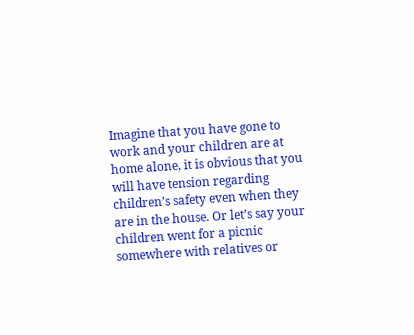Imagine that you have gone to work and your children are at home alone, it is obvious that you will have tension regarding children’s safety even when they are in the house. Or let’s say your children went for a picnic somewhere with relatives or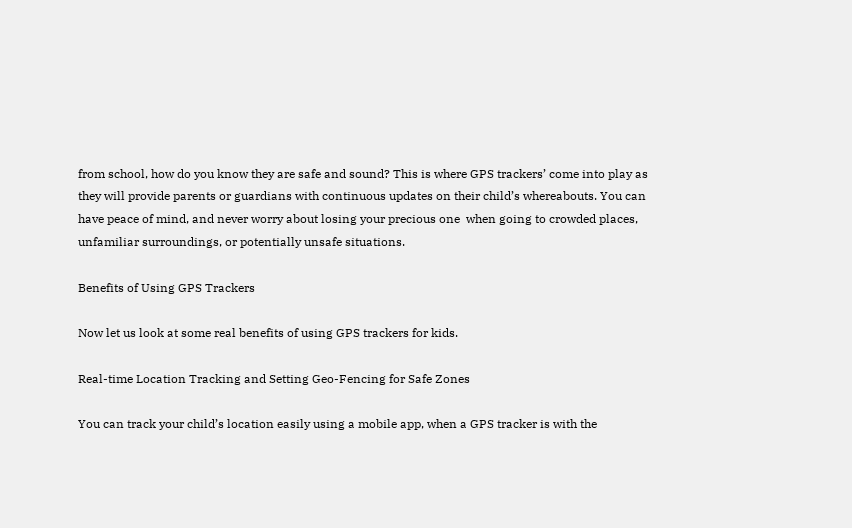from school, how do you know they are safe and sound? This is where GPS trackers’ come into play as they will provide parents or guardians with continuous updates on their child’s whereabouts. You can have peace of mind, and never worry about losing your precious one  when going to crowded places, unfamiliar surroundings, or potentially unsafe situations.

Benefits of Using GPS Trackers

Now let us look at some real benefits of using GPS trackers for kids.

Real-time Location Tracking and Setting Geo-Fencing for Safe Zones

You can track your child’s location easily using a mobile app, when a GPS tracker is with the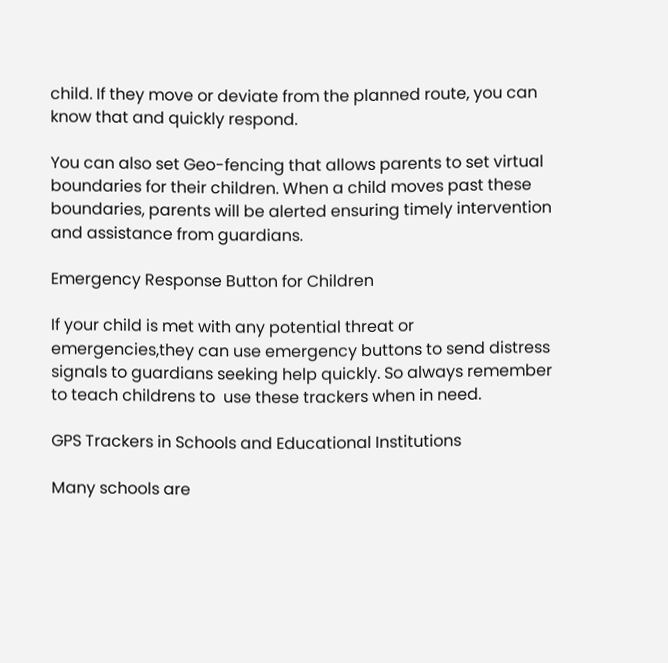child. If they move or deviate from the planned route, you can know that and quickly respond.

You can also set Geo-fencing that allows parents to set virtual boundaries for their children. When a child moves past these boundaries, parents will be alerted ensuring timely intervention and assistance from guardians.

Emergency Response Button for Children

If your child is met with any potential threat or emergencies,they can use emergency buttons to send distress signals to guardians seeking help quickly. So always remember to teach childrens to  use these trackers when in need.

GPS Trackers in Schools and Educational Institutions

Many schools are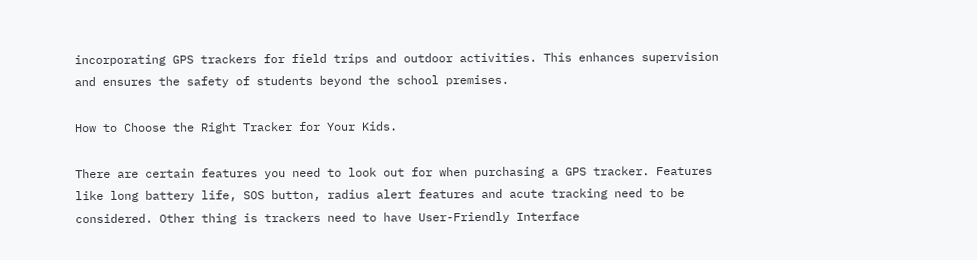incorporating GPS trackers for field trips and outdoor activities. This enhances supervision and ensures the safety of students beyond the school premises.

How to Choose the Right Tracker for Your Kids.

There are certain features you need to look out for when purchasing a GPS tracker. Features like long battery life, SOS button, radius alert features and acute tracking need to be considered. Other thing is trackers need to have User-Friendly Interface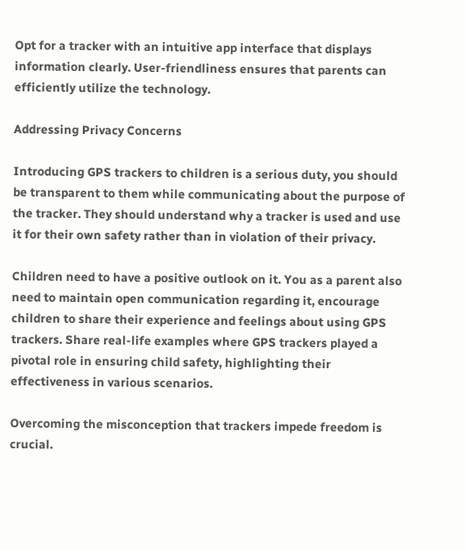Opt for a tracker with an intuitive app interface that displays information clearly. User-friendliness ensures that parents can efficiently utilize the technology.

Addressing Privacy Concerns

Introducing GPS trackers to children is a serious duty, you should be transparent to them while communicating about the purpose of the tracker. They should understand why a tracker is used and use it for their own safety rather than in violation of their privacy.

Children need to have a positive outlook on it. You as a parent also need to maintain open communication regarding it, encourage children to share their experience and feelings about using GPS trackers. Share real-life examples where GPS trackers played a pivotal role in ensuring child safety, highlighting their effectiveness in various scenarios.

Overcoming the misconception that trackers impede freedom is crucial.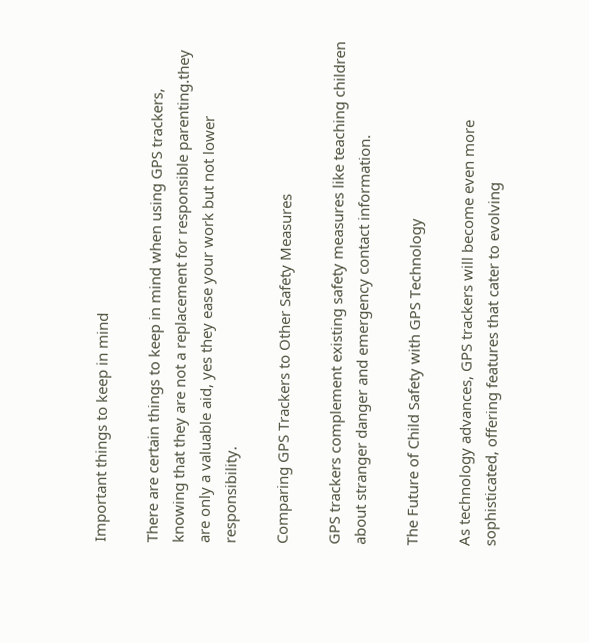Important things to keep in mind

There are certain things to keep in mind when using GPS trackers, knowing that they are not a replacement for responsible parenting.they are only a valuable aid, yes they ease your work but not lower responsibility.

Comparing GPS Trackers to Other Safety Measures

GPS trackers complement existing safety measures like teaching children about stranger danger and emergency contact information.

The Future of Child Safety with GPS Technology

As technology advances, GPS trackers will become even more sophisticated, offering features that cater to evolving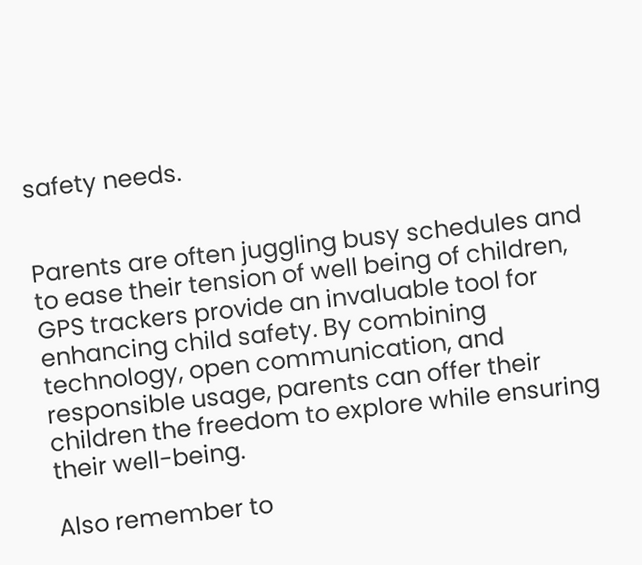safety needs.


Parents are often juggling busy schedules and to ease their tension of well being of children, GPS trackers provide an invaluable tool for enhancing child safety. By combining technology, open communication, and responsible usage, parents can offer their children the freedom to explore while ensuring their well-being.

Also remember to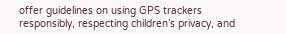offer guidelines on using GPS trackers responsibly, respecting children’s privacy, and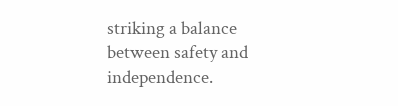striking a balance between safety and independence.